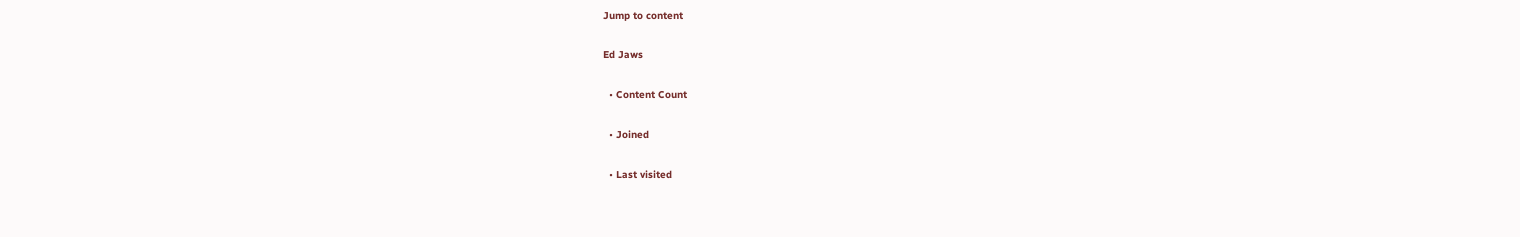Jump to content

Ed Jaws

  • Content Count

  • Joined

  • Last visited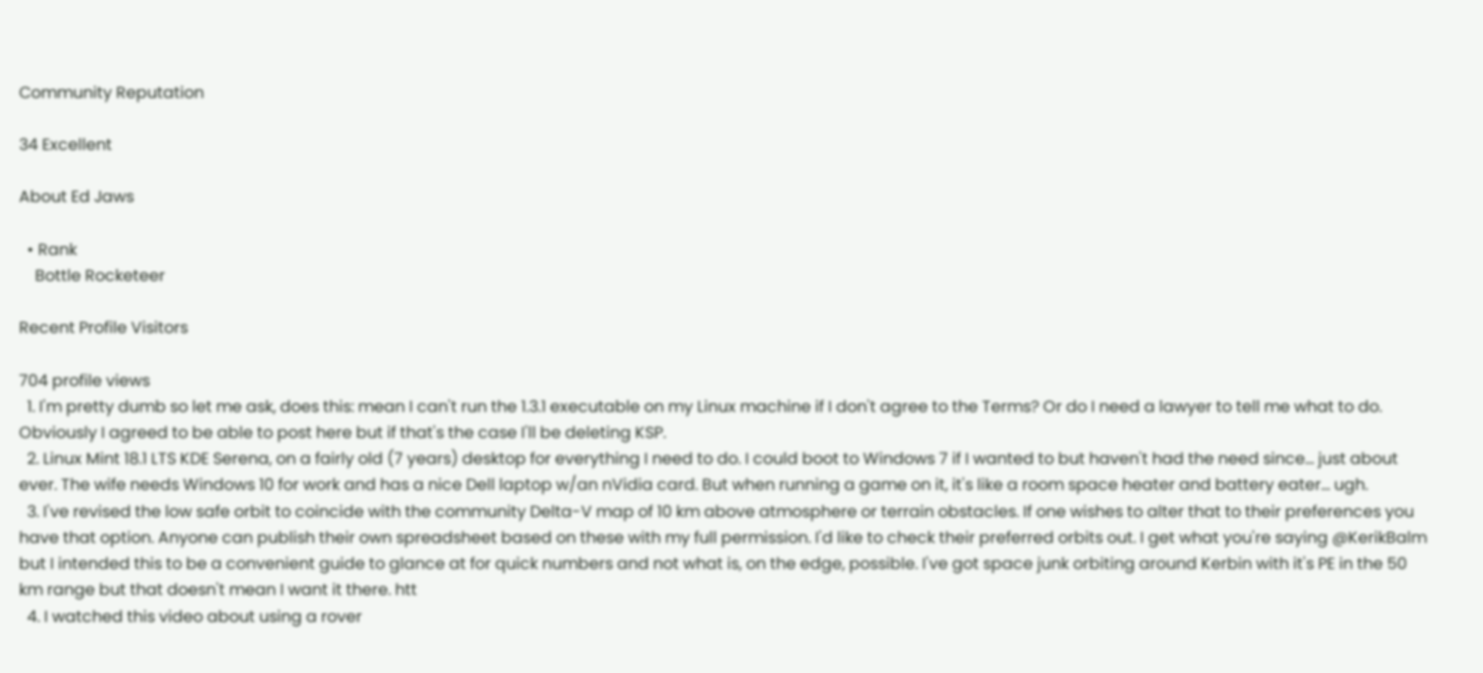Community Reputation

34 Excellent

About Ed Jaws

  • Rank
    Bottle Rocketeer

Recent Profile Visitors

704 profile views
  1. I'm pretty dumb so let me ask, does this: mean I can't run the 1.3.1 executable on my Linux machine if I don't agree to the Terms? Or do I need a lawyer to tell me what to do. Obviously I agreed to be able to post here but if that's the case I'll be deleting KSP.
  2. Linux Mint 18.1 LTS KDE Serena, on a fairly old (7 years) desktop for everything I need to do. I could boot to Windows 7 if I wanted to but haven't had the need since... just about ever. The wife needs Windows 10 for work and has a nice Dell laptop w/an nVidia card. But when running a game on it, it's like a room space heater and battery eater... ugh.
  3. I've revised the low safe orbit to coincide with the community Delta-V map of 10 km above atmosphere or terrain obstacles. If one wishes to alter that to their preferences you have that option. Anyone can publish their own spreadsheet based on these with my full permission. I'd like to check their preferred orbits out. I get what you're saying @KerikBalm but I intended this to be a convenient guide to glance at for quick numbers and not what is, on the edge, possible. I've got space junk orbiting around Kerbin with it's PE in the 50 km range but that doesn't mean I want it there. htt
  4. I watched this video about using a rover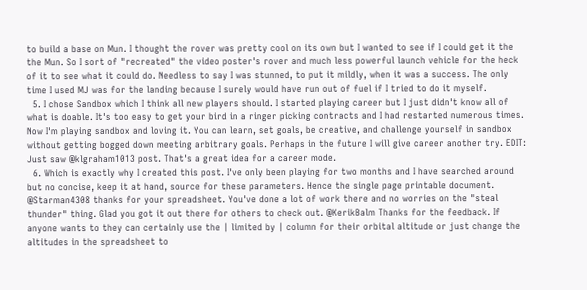to build a base on Mun. I thought the rover was pretty cool on its own but I wanted to see if I could get it the the Mun. So I sort of "recreated" the video poster's rover and much less powerful launch vehicle for the heck of it to see what it could do. Needless to say I was stunned, to put it mildly, when it was a success. The only time I used MJ was for the landing because I surely would have run out of fuel if I tried to do it myself.
  5. I chose Sandbox which I think all new players should. I started playing career but I just didn't know all of what is doable. It's too easy to get your bird in a ringer picking contracts and I had restarted numerous times. Now I'm playing sandbox and loving it. You can learn, set goals, be creative, and challenge yourself in sandbox without getting bogged down meeting arbitrary goals. Perhaps in the future I will give career another try. EDIT: Just saw @klgraham1013 post. That's a great idea for a career mode.
  6. Which is exactly why I created this post. I've only been playing for two months and I have searched around but no concise, keep it at hand, source for these parameters. Hence the single page printable document. @Starman4308 thanks for your spreadsheet. You've done a lot of work there and no worries on the "steal thunder" thing. Glad you got it out there for others to check out. @KerikBalm Thanks for the feedback. If anyone wants to they can certainly use the | limited by | column for their orbital altitude or just change the altitudes in the spreadsheet to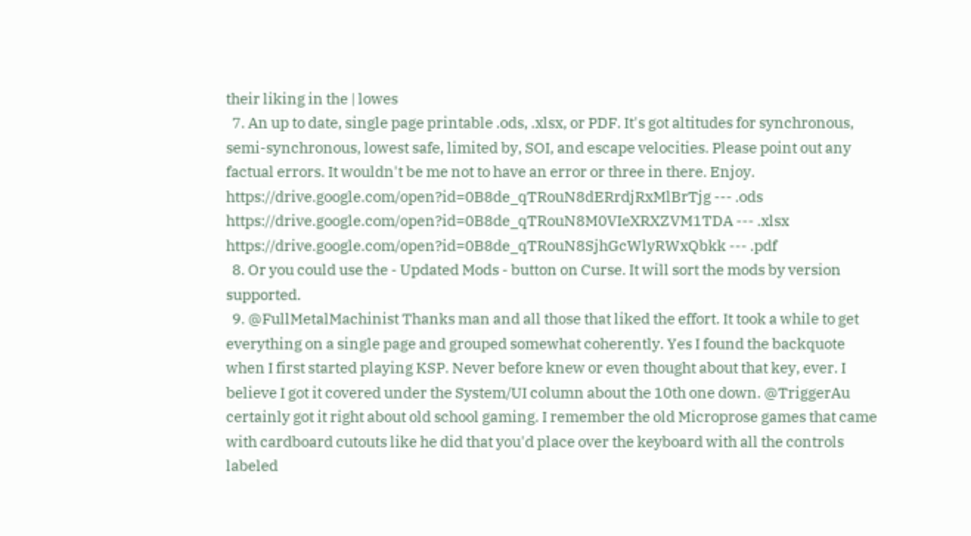their liking in the | lowes
  7. An up to date, single page printable .ods, .xlsx, or PDF. It's got altitudes for synchronous, semi-synchronous, lowest safe, limited by, SOI, and escape velocities. Please point out any factual errors. It wouldn't be me not to have an error or three in there. Enjoy. https://drive.google.com/open?id=0B8de_qTRouN8dERrdjRxMlBrTjg --- .ods https://drive.google.com/open?id=0B8de_qTRouN8M0VIeXRXZVM1TDA --- .xlsx https://drive.google.com/open?id=0B8de_qTRouN8SjhGcWlyRWxQbkk --- .pdf
  8. Or you could use the - Updated Mods - button on Curse. It will sort the mods by version supported.
  9. @FullMetalMachinist Thanks man and all those that liked the effort. It took a while to get everything on a single page and grouped somewhat coherently. Yes I found the backquote when I first started playing KSP. Never before knew or even thought about that key, ever. I believe I got it covered under the System/UI column about the 10th one down. @TriggerAu certainly got it right about old school gaming. I remember the old Microprose games that came with cardboard cutouts like he did that you'd place over the keyboard with all the controls labeled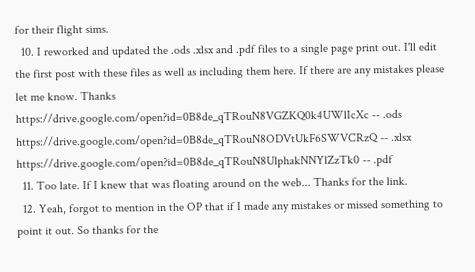for their flight sims.
  10. I reworked and updated the .ods .xlsx and .pdf files to a single page print out. I'll edit the first post with these files as well as including them here. If there are any mistakes please let me know. Thanks https://drive.google.com/open?id=0B8de_qTRouN8VGZKQ0k4UWlIcXc -- .ods https://drive.google.com/open?id=0B8de_qTRouN8ODVtUkF6SWVCRzQ -- .xlsx https://drive.google.com/open?id=0B8de_qTRouN8UlphakNNYlZzTk0 -- .pdf
  11. Too late. If I knew that was floating around on the web... Thanks for the link.
  12. Yeah, forgot to mention in the OP that if I made any mistakes or missed something to point it out. So thanks for the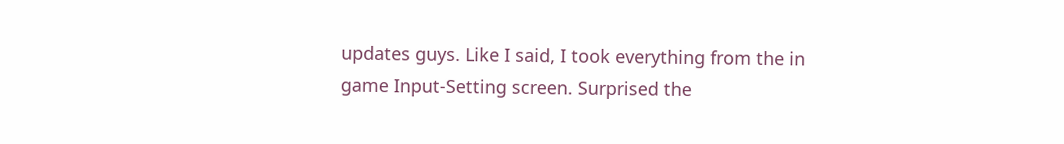updates guys. Like I said, I took everything from the in game Input-Setting screen. Surprised the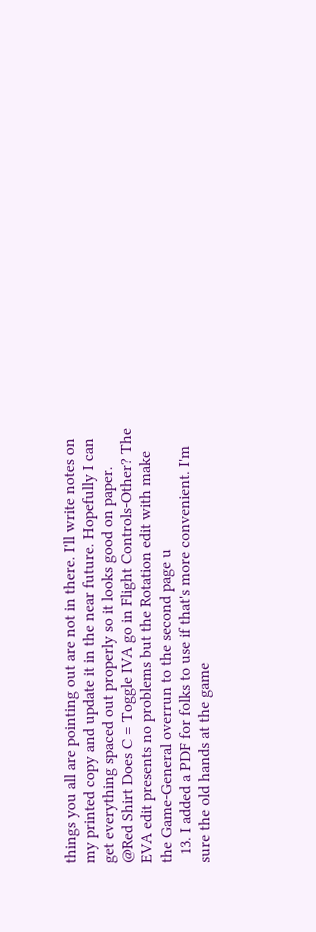things you all are pointing out are not in there. I'll write notes on my printed copy and update it in the near future. Hopefully I can get everything spaced out properly so it looks good on paper. @Red Shirt Does C = Toggle IVA go in Flight Controls-Other? The EVA edit presents no problems but the Rotation edit with make the Game-General overrun to the second page u
  13. I added a PDF for folks to use if that's more convenient. I'm sure the old hands at the game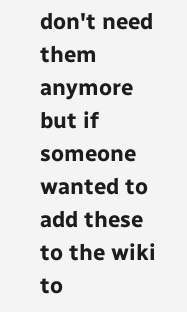don't need them anymore but if someone wanted to add these to the wiki to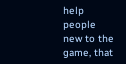help people new to the game, that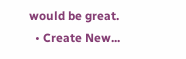would be great.
  • Create New...